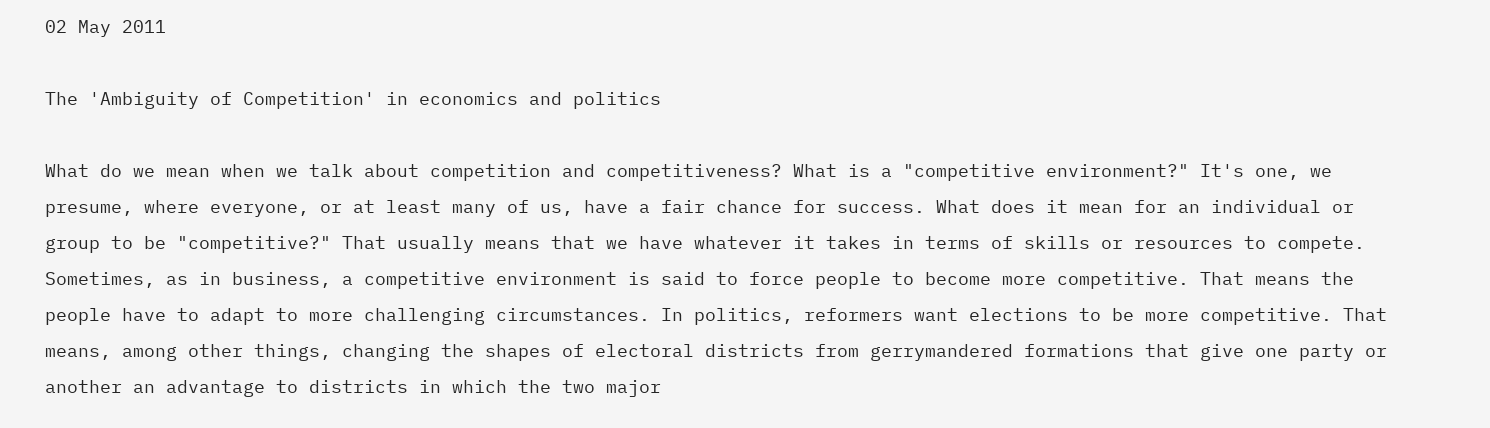02 May 2011

The 'Ambiguity of Competition' in economics and politics

What do we mean when we talk about competition and competitiveness? What is a "competitive environment?" It's one, we presume, where everyone, or at least many of us, have a fair chance for success. What does it mean for an individual or group to be "competitive?" That usually means that we have whatever it takes in terms of skills or resources to compete. Sometimes, as in business, a competitive environment is said to force people to become more competitive. That means the people have to adapt to more challenging circumstances. In politics, reformers want elections to be more competitive. That means, among other things, changing the shapes of electoral districts from gerrymandered formations that give one party or another an advantage to districts in which the two major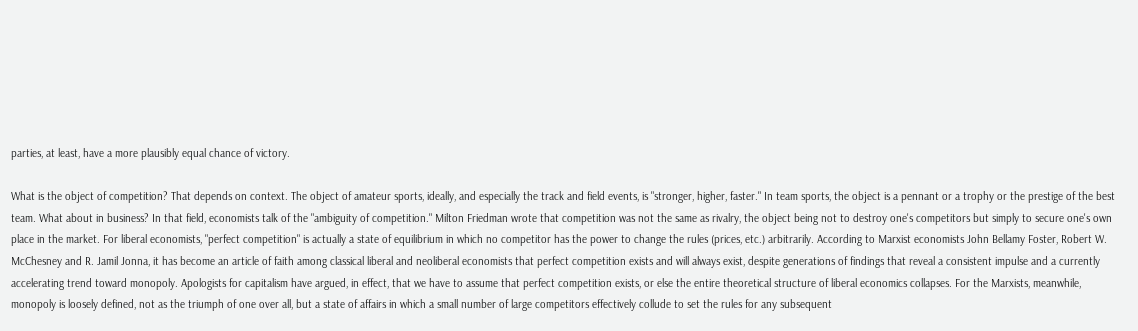parties, at least, have a more plausibly equal chance of victory.

What is the object of competition? That depends on context. The object of amateur sports, ideally, and especially the track and field events, is "stronger, higher, faster." In team sports, the object is a pennant or a trophy or the prestige of the best team. What about in business? In that field, economists talk of the "ambiguity of competition." Milton Friedman wrote that competition was not the same as rivalry, the object being not to destroy one's competitors but simply to secure one's own place in the market. For liberal economists, "perfect competition" is actually a state of equilibrium in which no competitor has the power to change the rules (prices, etc.) arbitrarily. According to Marxist economists John Bellamy Foster, Robert W. McChesney and R. Jamil Jonna, it has become an article of faith among classical liberal and neoliberal economists that perfect competition exists and will always exist, despite generations of findings that reveal a consistent impulse and a currently accelerating trend toward monopoly. Apologists for capitalism have argued, in effect, that we have to assume that perfect competition exists, or else the entire theoretical structure of liberal economics collapses. For the Marxists, meanwhile, monopoly is loosely defined, not as the triumph of one over all, but a state of affairs in which a small number of large competitors effectively collude to set the rules for any subsequent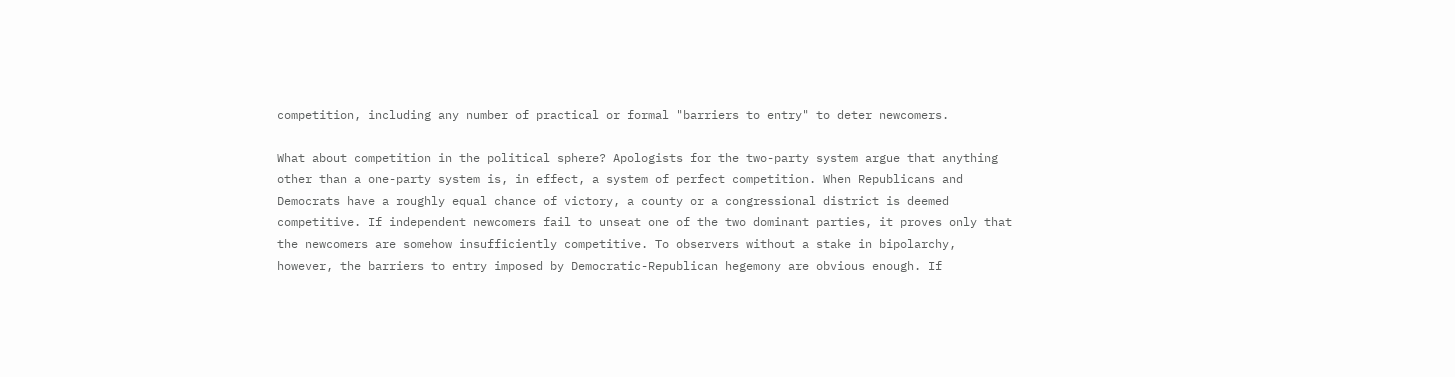competition, including any number of practical or formal "barriers to entry" to deter newcomers.

What about competition in the political sphere? Apologists for the two-party system argue that anything other than a one-party system is, in effect, a system of perfect competition. When Republicans and Democrats have a roughly equal chance of victory, a county or a congressional district is deemed competitive. If independent newcomers fail to unseat one of the two dominant parties, it proves only that the newcomers are somehow insufficiently competitive. To observers without a stake in bipolarchy, however, the barriers to entry imposed by Democratic-Republican hegemony are obvious enough. If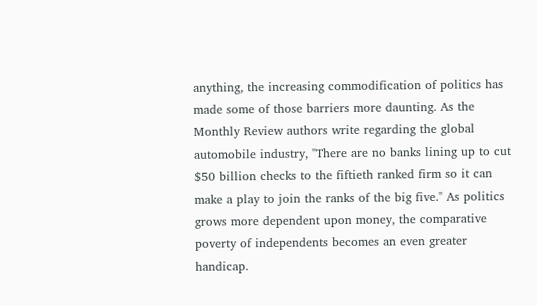anything, the increasing commodification of politics has made some of those barriers more daunting. As the Monthly Review authors write regarding the global automobile industry, "There are no banks lining up to cut $50 billion checks to the fiftieth ranked firm so it can make a play to join the ranks of the big five." As politics grows more dependent upon money, the comparative poverty of independents becomes an even greater handicap.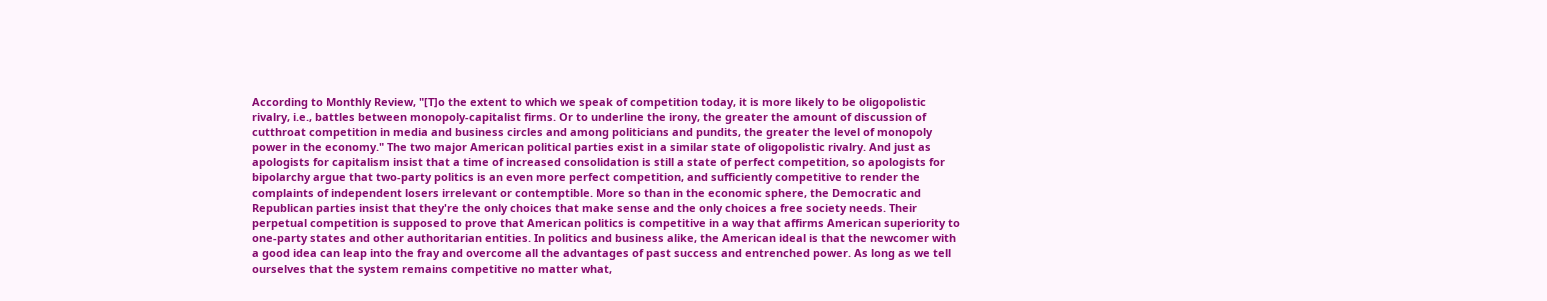According to Monthly Review, "[T]o the extent to which we speak of competition today, it is more likely to be oligopolistic rivalry, i.e., battles between monopoly-capitalist firms. Or to underline the irony, the greater the amount of discussion of cutthroat competition in media and business circles and among politicians and pundits, the greater the level of monopoly power in the economy." The two major American political parties exist in a similar state of oligopolistic rivalry. And just as apologists for capitalism insist that a time of increased consolidation is still a state of perfect competition, so apologists for bipolarchy argue that two-party politics is an even more perfect competition, and sufficiently competitive to render the complaints of independent losers irrelevant or contemptible. More so than in the economic sphere, the Democratic and Republican parties insist that they're the only choices that make sense and the only choices a free society needs. Their perpetual competition is supposed to prove that American politics is competitive in a way that affirms American superiority to one-party states and other authoritarian entities. In politics and business alike, the American ideal is that the newcomer with a good idea can leap into the fray and overcome all the advantages of past success and entrenched power. As long as we tell ourselves that the system remains competitive no matter what,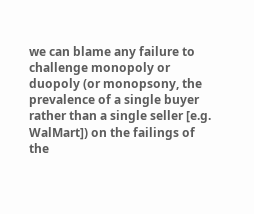we can blame any failure to challenge monopoly or duopoly (or monopsony, the prevalence of a single buyer rather than a single seller [e.g. WalMart]) on the failings of the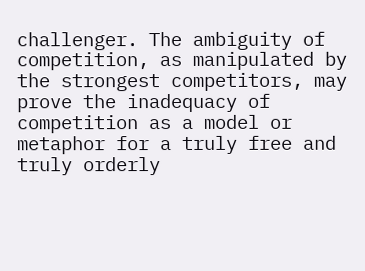challenger. The ambiguity of competition, as manipulated by the strongest competitors, may prove the inadequacy of competition as a model or metaphor for a truly free and truly orderly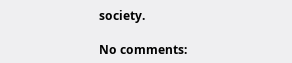society.

No comments: